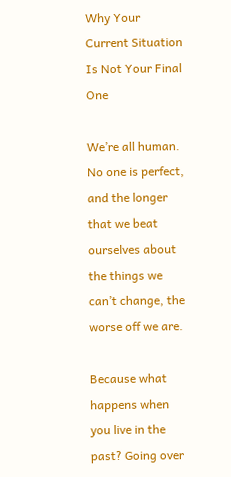Why Your Current Situation Is Not Your Final One

We’re all human. No one is perfect, and the longer that we beat ourselves about the things we can’t change, the worse off we are.

Because what happens when you live in the past? Going over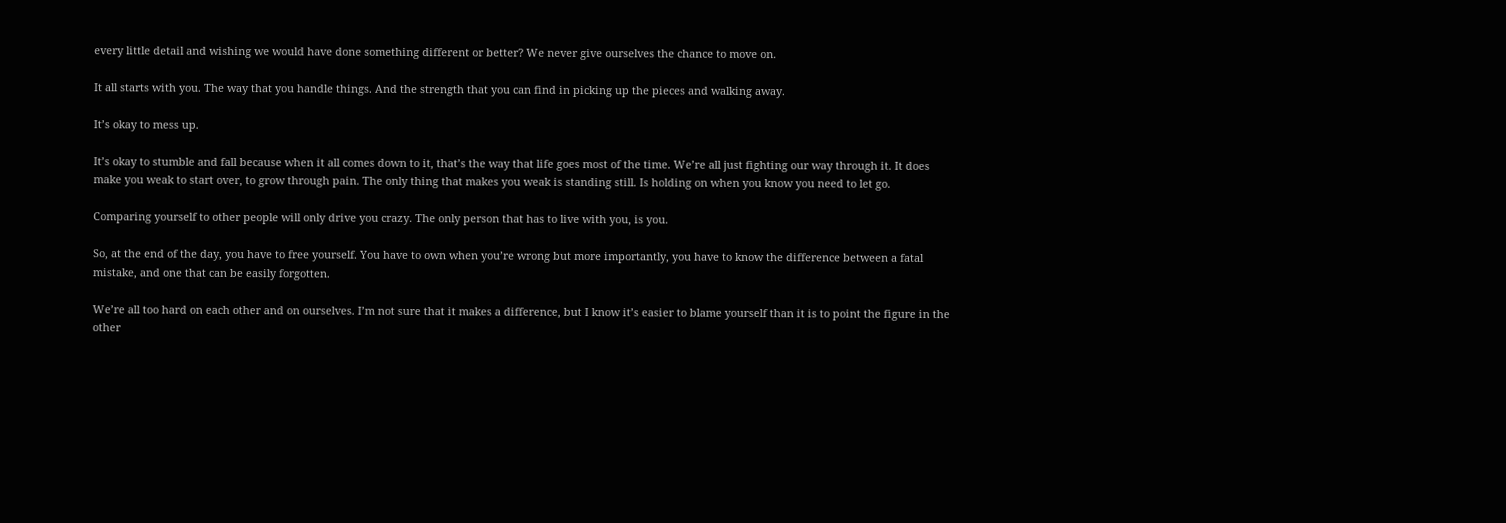every little detail and wishing we would have done something different or better? We never give ourselves the chance to move on.

It all starts with you. The way that you handle things. And the strength that you can find in picking up the pieces and walking away.

It’s okay to mess up.

It’s okay to stumble and fall because when it all comes down to it, that’s the way that life goes most of the time. We’re all just fighting our way through it. It does make you weak to start over, to grow through pain. The only thing that makes you weak is standing still. Is holding on when you know you need to let go.

Comparing yourself to other people will only drive you crazy. The only person that has to live with you, is you.

So, at the end of the day, you have to free yourself. You have to own when you’re wrong but more importantly, you have to know the difference between a fatal mistake, and one that can be easily forgotten.

We’re all too hard on each other and on ourselves. I’m not sure that it makes a difference, but I know it’s easier to blame yourself than it is to point the figure in the other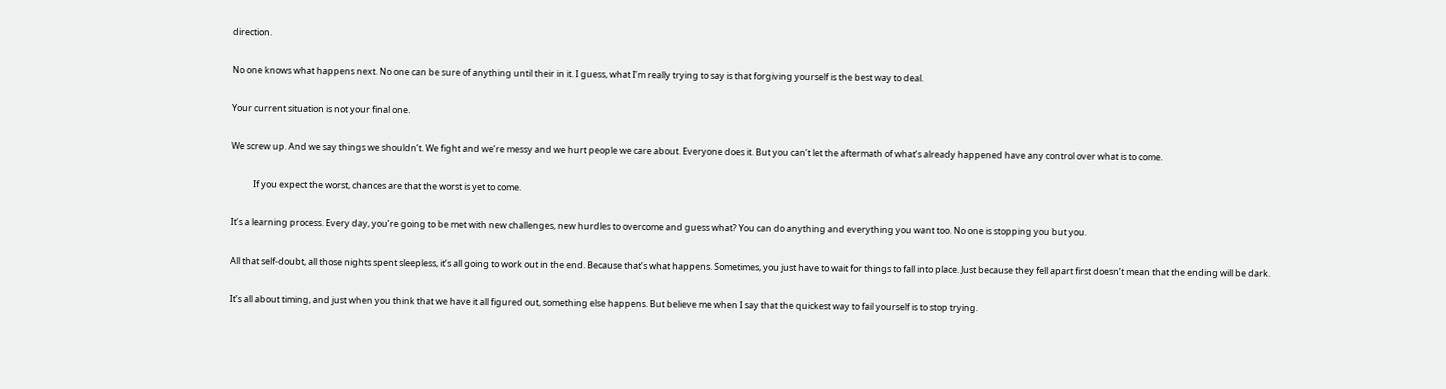direction.

No one knows what happens next. No one can be sure of anything until their in it. I guess, what I’m really trying to say is that forgiving yourself is the best way to deal.

Your current situation is not your final one.

We screw up. And we say things we shouldn’t. We fight and we’re messy and we hurt people we care about. Everyone does it. But you can’t let the aftermath of what’s already happened have any control over what is to come.

           If you expect the worst, chances are that the worst is yet to come.

It’s a learning process. Every day, you’re going to be met with new challenges, new hurdles to overcome and guess what? You can do anything and everything you want too. No one is stopping you but you.

All that self-doubt, all those nights spent sleepless, it’s all going to work out in the end. Because that’s what happens. Sometimes, you just have to wait for things to fall into place. Just because they fell apart first doesn’t mean that the ending will be dark.

It’s all about timing, and just when you think that we have it all figured out, something else happens. But believe me when I say that the quickest way to fail yourself is to stop trying.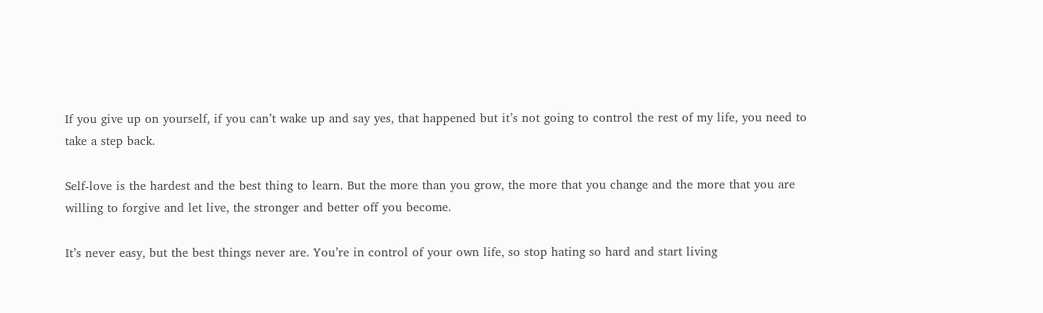If you give up on yourself, if you can’t wake up and say yes, that happened but it’s not going to control the rest of my life, you need to take a step back.

Self-love is the hardest and the best thing to learn. But the more than you grow, the more that you change and the more that you are willing to forgive and let live, the stronger and better off you become.

It’s never easy, but the best things never are. You’re in control of your own life, so stop hating so hard and start living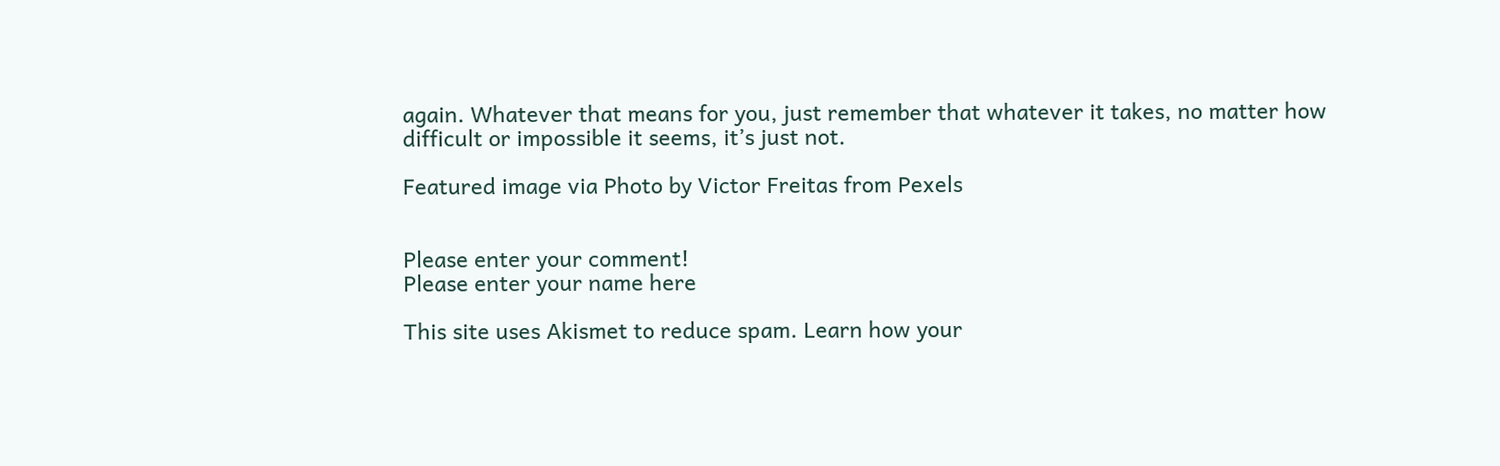again. Whatever that means for you, just remember that whatever it takes, no matter how difficult or impossible it seems, it’s just not.

Featured image via Photo by Victor Freitas from Pexels


Please enter your comment!
Please enter your name here

This site uses Akismet to reduce spam. Learn how your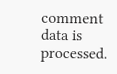comment data is processed.